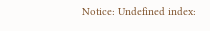Notice: Undefined index: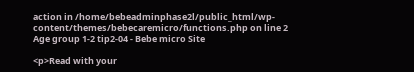action in /home/bebeadminphase2l/public_html/wp-content/themes/bebecaremicro/functions.php on line 2
Age group 1-2 tip2-04 - Bebe micro Site

<p>Read with your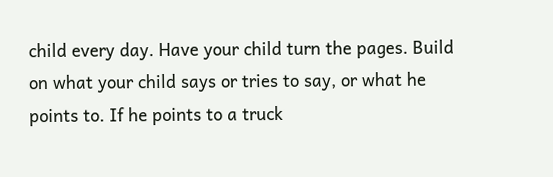child every day. Have your child turn the pages. Build on what your child says or tries to say, or what he points to. If he points to a truck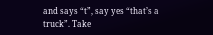and says “t”, say yes “that’s a truck”. Take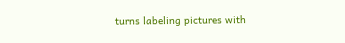turns labeling pictures with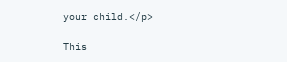your child.</p>

This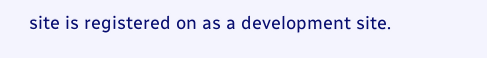site is registered on as a development site.